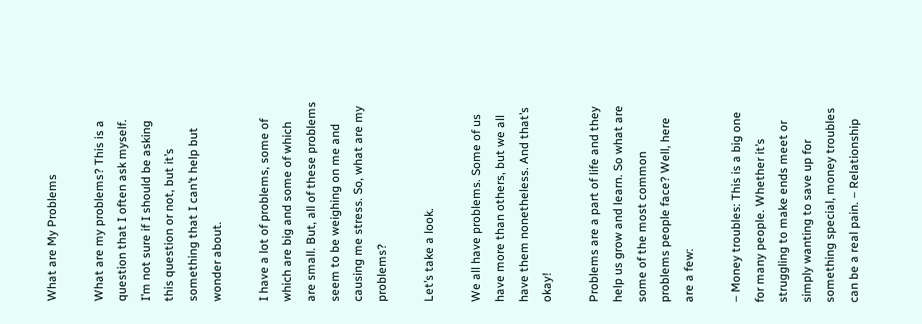What are My Problems

What are my problems? This is a question that I often ask myself. I’m not sure if I should be asking this question or not, but it’s something that I can’t help but wonder about.

I have a lot of problems, some of which are big and some of which are small. But, all of these problems seem to be weighing on me and causing me stress. So, what are my problems?

Let’s take a look.

We all have problems. Some of us have more than others, but we all have them nonetheless. And that’s okay!

Problems are a part of life and they help us grow and learn. So what are some of the most common problems people face? Well, here are a few:

– Money troubles: This is a big one for many people. Whether it’s struggling to make ends meet or simply wanting to save up for something special, money troubles can be a real pain. – Relationship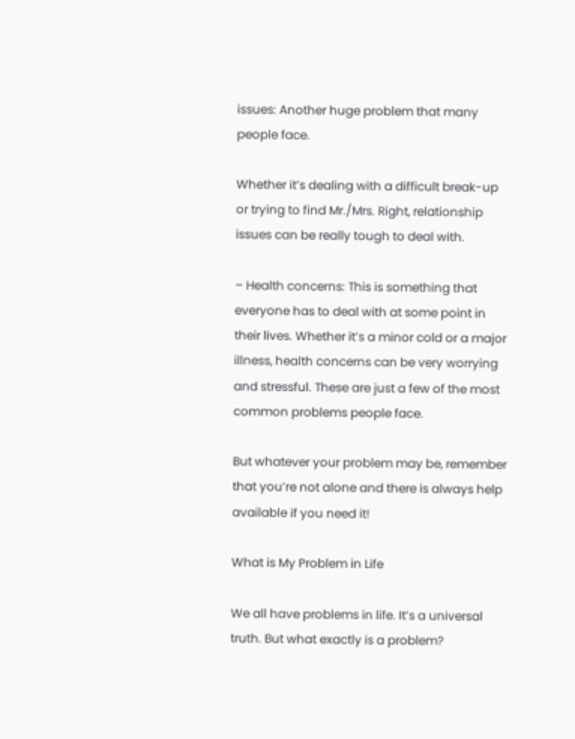issues: Another huge problem that many people face.

Whether it’s dealing with a difficult break-up or trying to find Mr./Mrs. Right, relationship issues can be really tough to deal with.

– Health concerns: This is something that everyone has to deal with at some point in their lives. Whether it’s a minor cold or a major illness, health concerns can be very worrying and stressful. These are just a few of the most common problems people face.

But whatever your problem may be, remember that you’re not alone and there is always help available if you need it!

What is My Problem in Life

We all have problems in life. It’s a universal truth. But what exactly is a problem?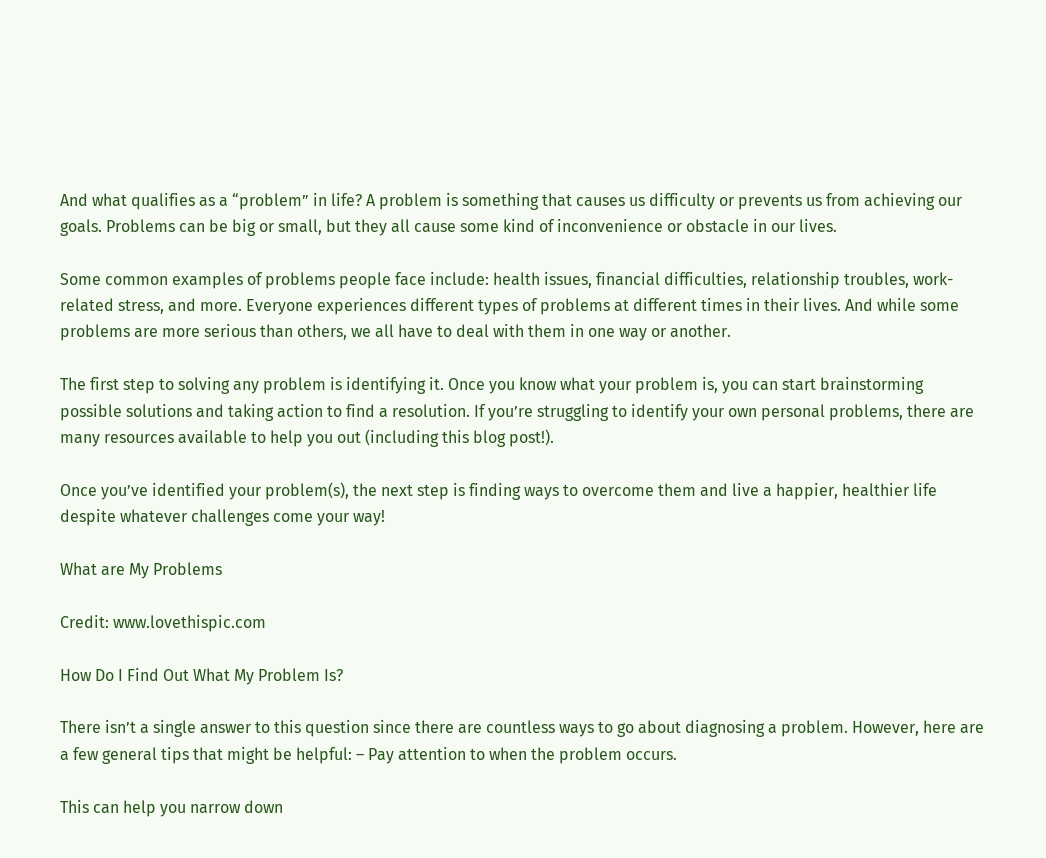And what qualifies as a “problem” in life? A problem is something that causes us difficulty or prevents us from achieving our goals. Problems can be big or small, but they all cause some kind of inconvenience or obstacle in our lives.

Some common examples of problems people face include: health issues, financial difficulties, relationship troubles, work-related stress, and more. Everyone experiences different types of problems at different times in their lives. And while some problems are more serious than others, we all have to deal with them in one way or another.

The first step to solving any problem is identifying it. Once you know what your problem is, you can start brainstorming possible solutions and taking action to find a resolution. If you’re struggling to identify your own personal problems, there are many resources available to help you out (including this blog post!).

Once you’ve identified your problem(s), the next step is finding ways to overcome them and live a happier, healthier life despite whatever challenges come your way!

What are My Problems

Credit: www.lovethispic.com

How Do I Find Out What My Problem Is?

There isn’t a single answer to this question since there are countless ways to go about diagnosing a problem. However, here are a few general tips that might be helpful: – Pay attention to when the problem occurs.

This can help you narrow down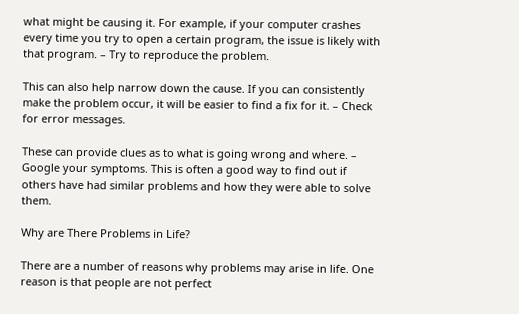what might be causing it. For example, if your computer crashes every time you try to open a certain program, the issue is likely with that program. – Try to reproduce the problem.

This can also help narrow down the cause. If you can consistently make the problem occur, it will be easier to find a fix for it. – Check for error messages.

These can provide clues as to what is going wrong and where. – Google your symptoms. This is often a good way to find out if others have had similar problems and how they were able to solve them.

Why are There Problems in Life?

There are a number of reasons why problems may arise in life. One reason is that people are not perfect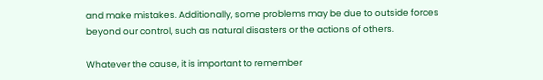and make mistakes. Additionally, some problems may be due to outside forces beyond our control, such as natural disasters or the actions of others.

Whatever the cause, it is important to remember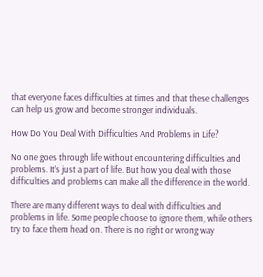that everyone faces difficulties at times and that these challenges can help us grow and become stronger individuals.

How Do You Deal With Difficulties And Problems in Life?

No one goes through life without encountering difficulties and problems. It’s just a part of life. But how you deal with those difficulties and problems can make all the difference in the world.

There are many different ways to deal with difficulties and problems in life. Some people choose to ignore them, while others try to face them head on. There is no right or wrong way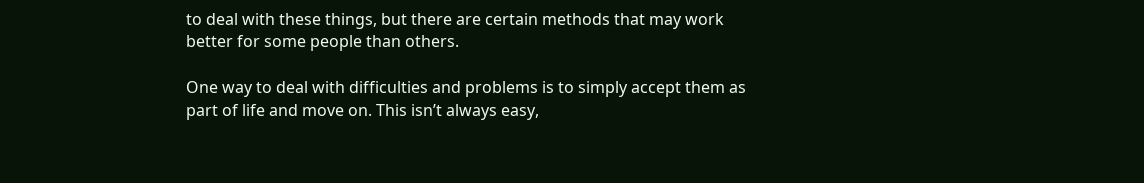to deal with these things, but there are certain methods that may work better for some people than others.

One way to deal with difficulties and problems is to simply accept them as part of life and move on. This isn’t always easy,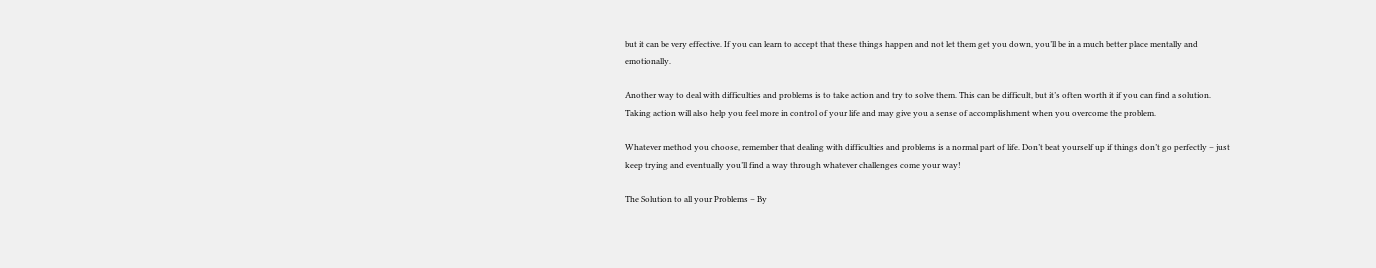but it can be very effective. If you can learn to accept that these things happen and not let them get you down, you’ll be in a much better place mentally and emotionally.

Another way to deal with difficulties and problems is to take action and try to solve them. This can be difficult, but it’s often worth it if you can find a solution. Taking action will also help you feel more in control of your life and may give you a sense of accomplishment when you overcome the problem.

Whatever method you choose, remember that dealing with difficulties and problems is a normal part of life. Don’t beat yourself up if things don’t go perfectly – just keep trying and eventually you’ll find a way through whatever challenges come your way!

The Solution to all your Problems – By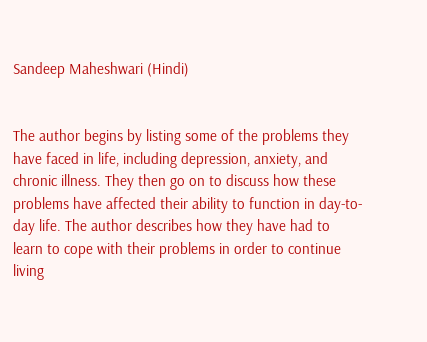Sandeep Maheshwari (Hindi)


The author begins by listing some of the problems they have faced in life, including depression, anxiety, and chronic illness. They then go on to discuss how these problems have affected their ability to function in day-to-day life. The author describes how they have had to learn to cope with their problems in order to continue living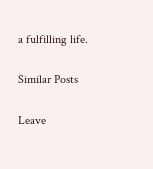a fulfilling life.

Similar Posts

Leave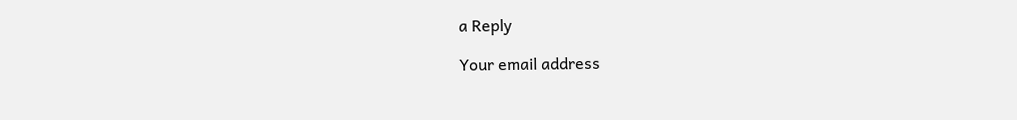a Reply

Your email address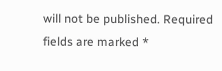will not be published. Required fields are marked *